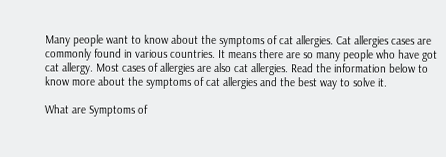Many people want to know about the symptoms of cat allergies. Cat allergies cases are commonly found in various countries. It means there are so many people who have got cat allergy. Most cases of allergies are also cat allergies. Read the information below to know more about the symptoms of cat allergies and the best way to solve it.

What are Symptoms of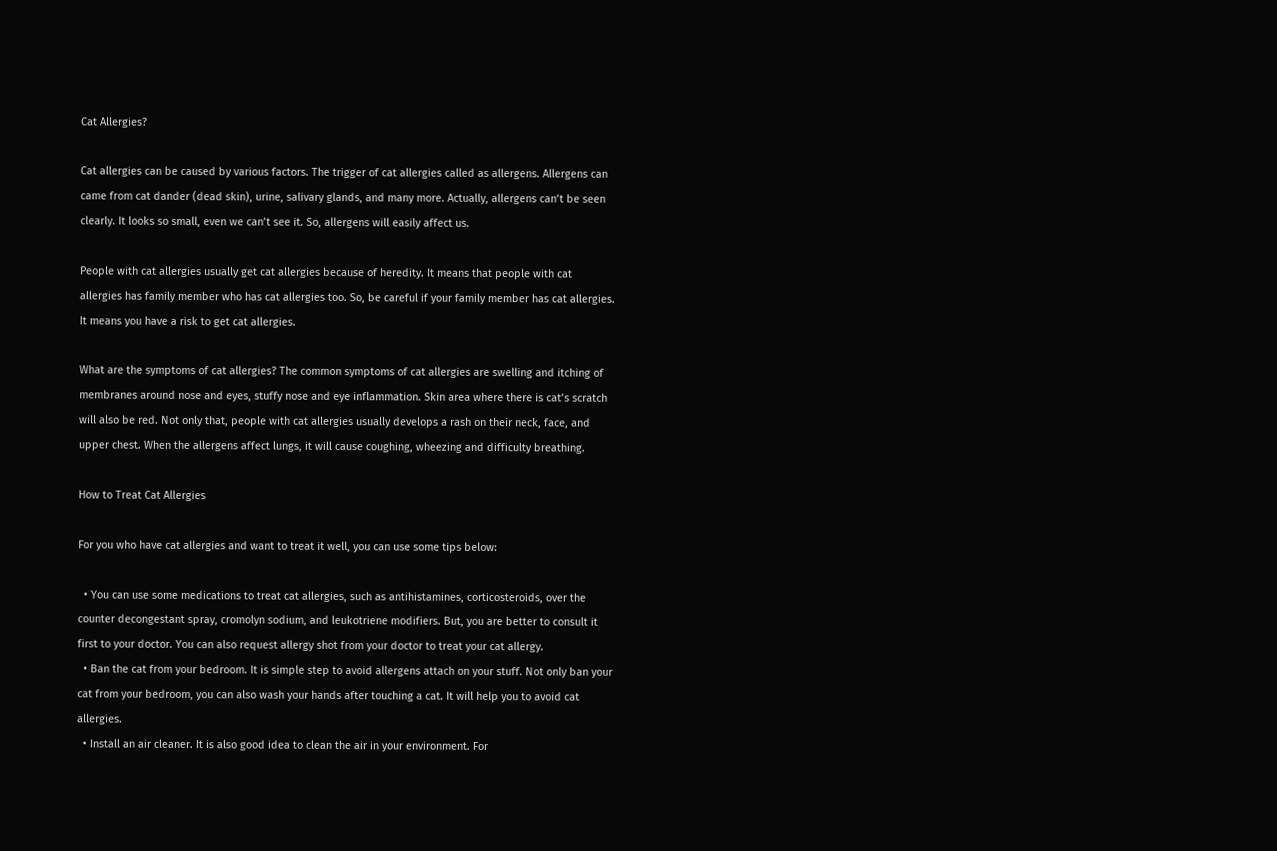Cat Allergies?

Cat allergies can be caused by various factors. The trigger of cat allergies called as allergens. Allergens can came from cat dander (dead skin), urine, salivary glands, and many more. Actually, allergens can’t be seen clearly. It looks so small, even we can’t see it. So, allergens will easily affect us.

People with cat allergies usually get cat allergies because of heredity. It means that people with cat allergies has family member who has cat allergies too. So, be careful if your family member has cat allergies. It means you have a risk to get cat allergies.

What are the symptoms of cat allergies? The common symptoms of cat allergies are swelling and itching of membranes around nose and eyes, stuffy nose and eye inflammation. Skin area where there is cat’s scratch will also be red. Not only that, people with cat allergies usually develops a rash on their neck, face, and upper chest. When the allergens affect lungs, it will cause coughing, wheezing and difficulty breathing.

How to Treat Cat Allergies

For you who have cat allergies and want to treat it well, you can use some tips below:

  • You can use some medications to treat cat allergies, such as antihistamines, corticosteroids, over the counter decongestant spray, cromolyn sodium, and leukotriene modifiers. But, you are better to consult it first to your doctor. You can also request allergy shot from your doctor to treat your cat allergy.
  • Ban the cat from your bedroom. It is simple step to avoid allergens attach on your stuff. Not only ban your cat from your bedroom, you can also wash your hands after touching a cat. It will help you to avoid cat allergies.
  • Install an air cleaner. It is also good idea to clean the air in your environment. For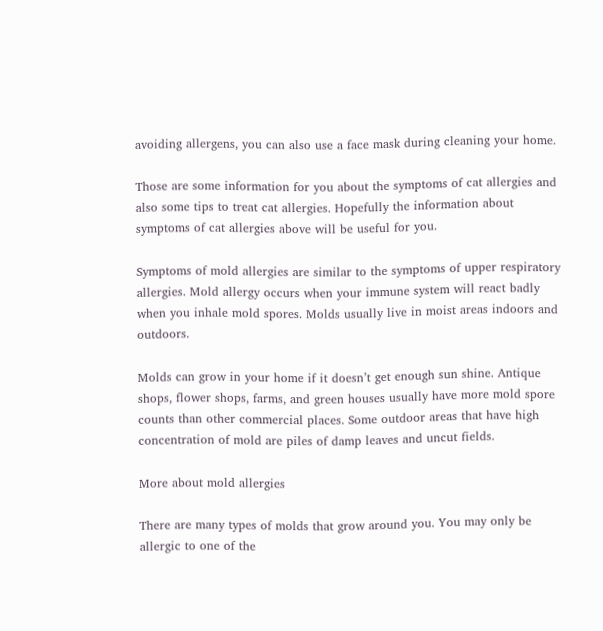avoiding allergens, you can also use a face mask during cleaning your home.

Those are some information for you about the symptoms of cat allergies and also some tips to treat cat allergies. Hopefully the information about symptoms of cat allergies above will be useful for you.

Symptoms of mold allergies are similar to the symptoms of upper respiratory allergies. Mold allergy occurs when your immune system will react badly when you inhale mold spores. Molds usually live in moist areas indoors and outdoors.

Molds can grow in your home if it doesn’t get enough sun shine. Antique shops, flower shops, farms, and green houses usually have more mold spore counts than other commercial places. Some outdoor areas that have high concentration of mold are piles of damp leaves and uncut fields.

More about mold allergies

There are many types of molds that grow around you. You may only be allergic to one of the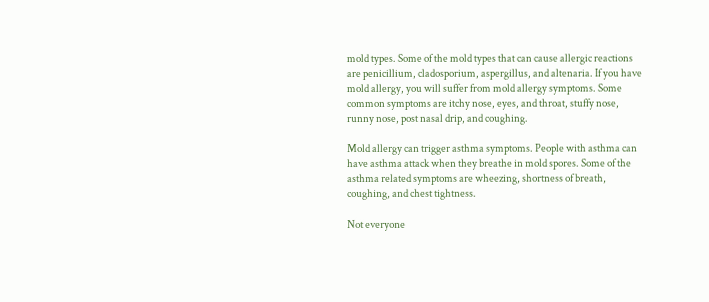mold types. Some of the mold types that can cause allergic reactions are penicillium, cladosporium, aspergillus, and altenaria. If you have mold allergy, you will suffer from mold allergy symptoms. Some common symptoms are itchy nose, eyes, and throat, stuffy nose, runny nose, post nasal drip, and coughing.

Mold allergy can trigger asthma symptoms. People with asthma can have asthma attack when they breathe in mold spores. Some of the asthma related symptoms are wheezing, shortness of breath, coughing, and chest tightness.

Not everyone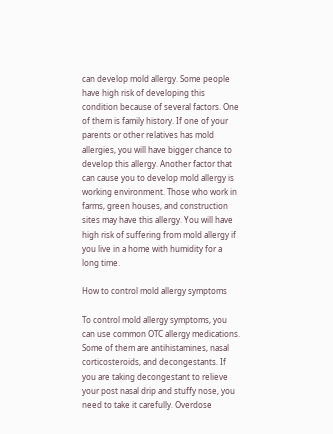can develop mold allergy. Some people have high risk of developing this condition because of several factors. One of them is family history. If one of your parents or other relatives has mold allergies, you will have bigger chance to develop this allergy. Another factor that can cause you to develop mold allergy is working environment. Those who work in farms, green houses, and construction sites may have this allergy. You will have high risk of suffering from mold allergy if you live in a home with humidity for a long time.

How to control mold allergy symptoms

To control mold allergy symptoms, you can use common OTC allergy medications. Some of them are antihistamines, nasal corticosteroids, and decongestants. If you are taking decongestant to relieve your post nasal drip and stuffy nose, you need to take it carefully. Overdose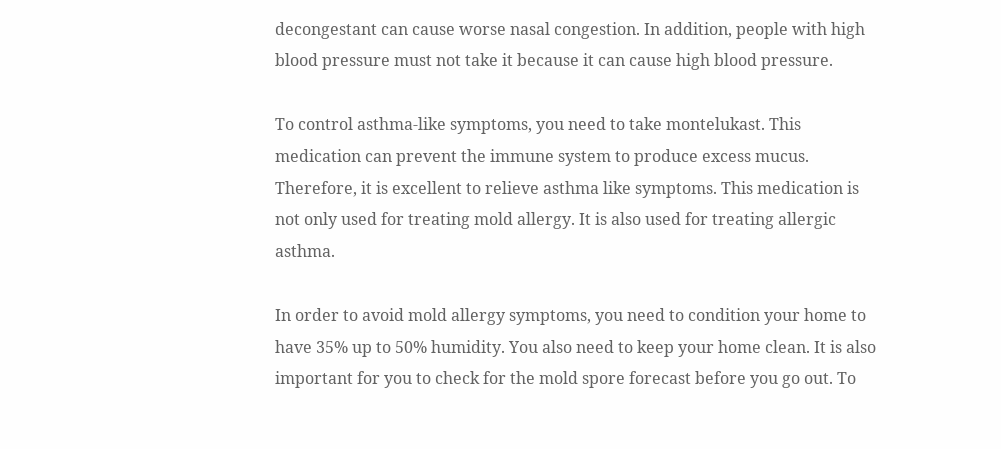decongestant can cause worse nasal congestion. In addition, people with high blood pressure must not take it because it can cause high blood pressure.

To control asthma-like symptoms, you need to take montelukast. This medication can prevent the immune system to produce excess mucus. Therefore, it is excellent to relieve asthma like symptoms. This medication is not only used for treating mold allergy. It is also used for treating allergic asthma.

In order to avoid mold allergy symptoms, you need to condition your home to have 35% up to 50% humidity. You also need to keep your home clean. It is also important for you to check for the mold spore forecast before you go out. To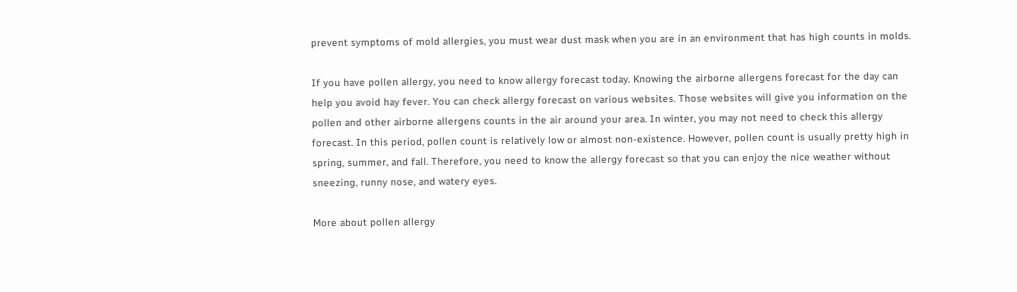prevent symptoms of mold allergies, you must wear dust mask when you are in an environment that has high counts in molds.

If you have pollen allergy, you need to know allergy forecast today. Knowing the airborne allergens forecast for the day can help you avoid hay fever. You can check allergy forecast on various websites. Those websites will give you information on the pollen and other airborne allergens counts in the air around your area. In winter, you may not need to check this allergy forecast. In this period, pollen count is relatively low or almost non-existence. However, pollen count is usually pretty high in spring, summer, and fall. Therefore, you need to know the allergy forecast so that you can enjoy the nice weather without sneezing, runny nose, and watery eyes.

More about pollen allergy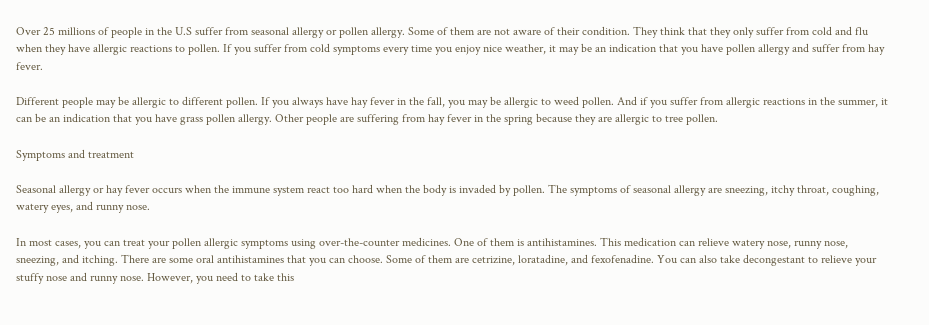Over 25 millions of people in the U.S suffer from seasonal allergy or pollen allergy. Some of them are not aware of their condition. They think that they only suffer from cold and flu when they have allergic reactions to pollen. If you suffer from cold symptoms every time you enjoy nice weather, it may be an indication that you have pollen allergy and suffer from hay fever.

Different people may be allergic to different pollen. If you always have hay fever in the fall, you may be allergic to weed pollen. And if you suffer from allergic reactions in the summer, it can be an indication that you have grass pollen allergy. Other people are suffering from hay fever in the spring because they are allergic to tree pollen.

Symptoms and treatment

Seasonal allergy or hay fever occurs when the immune system react too hard when the body is invaded by pollen. The symptoms of seasonal allergy are sneezing, itchy throat, coughing, watery eyes, and runny nose.

In most cases, you can treat your pollen allergic symptoms using over-the-counter medicines. One of them is antihistamines. This medication can relieve watery nose, runny nose, sneezing, and itching. There are some oral antihistamines that you can choose. Some of them are cetrizine, loratadine, and fexofenadine. You can also take decongestant to relieve your stuffy nose and runny nose. However, you need to take this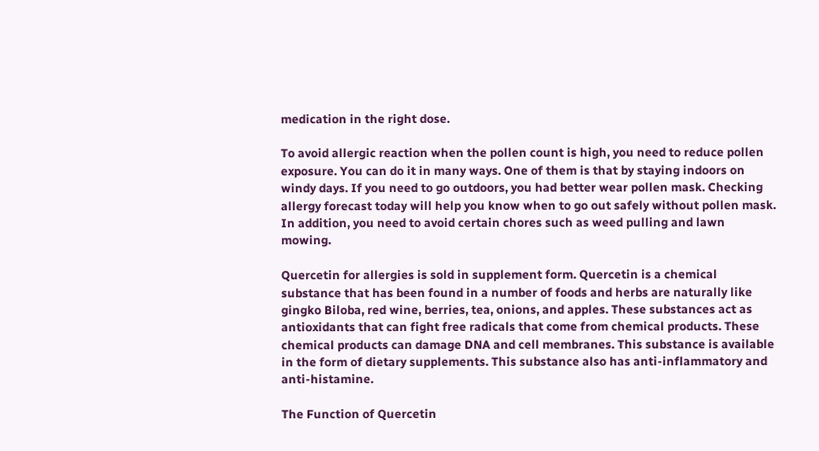medication in the right dose.

To avoid allergic reaction when the pollen count is high, you need to reduce pollen exposure. You can do it in many ways. One of them is that by staying indoors on windy days. If you need to go outdoors, you had better wear pollen mask. Checking allergy forecast today will help you know when to go out safely without pollen mask. In addition, you need to avoid certain chores such as weed pulling and lawn mowing.

Quercetin for allergies is sold in supplement form. Quercetin is a chemical substance that has been found in a number of foods and herbs are naturally like gingko Biloba, red wine, berries, tea, onions, and apples. These substances act as antioxidants that can fight free radicals that come from chemical products. These chemical products can damage DNA and cell membranes. This substance is available in the form of dietary supplements. This substance also has anti-inflammatory and anti-histamine.

The Function of Quercetin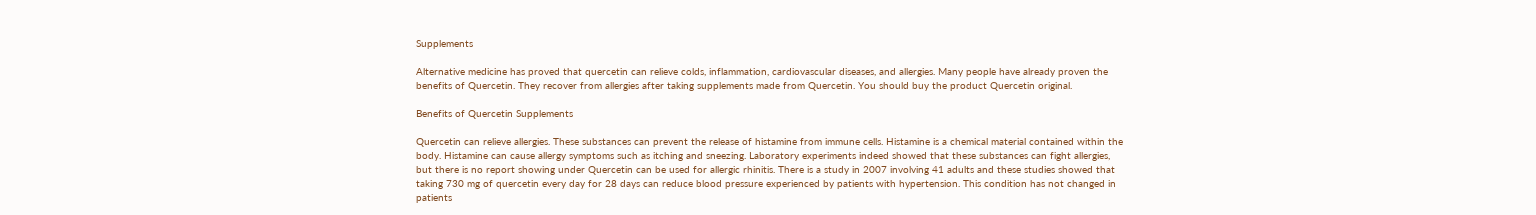Supplements

Alternative medicine has proved that quercetin can relieve colds, inflammation, cardiovascular diseases, and allergies. Many people have already proven the benefits of Quercetin. They recover from allergies after taking supplements made from Quercetin. You should buy the product Quercetin original.

Benefits of Quercetin Supplements

Quercetin can relieve allergies. These substances can prevent the release of histamine from immune cells. Histamine is a chemical material contained within the body. Histamine can cause allergy symptoms such as itching and sneezing. Laboratory experiments indeed showed that these substances can fight allergies, but there is no report showing under Quercetin can be used for allergic rhinitis. There is a study in 2007 involving 41 adults and these studies showed that taking 730 mg of quercetin every day for 28 days can reduce blood pressure experienced by patients with hypertension. This condition has not changed in patients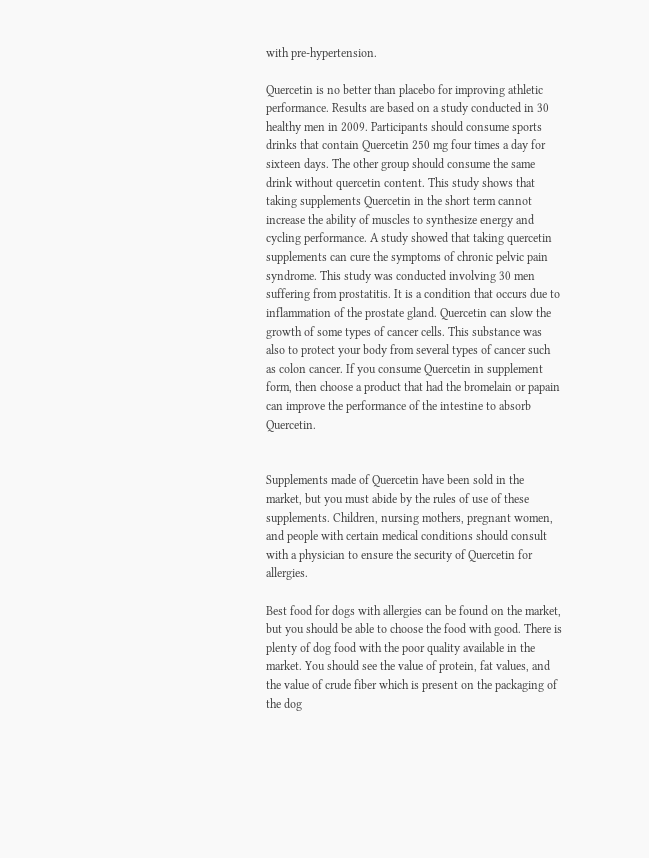with pre-hypertension.

Quercetin is no better than placebo for improving athletic performance. Results are based on a study conducted in 30 healthy men in 2009. Participants should consume sports drinks that contain Quercetin 250 mg four times a day for sixteen days. The other group should consume the same drink without quercetin content. This study shows that taking supplements Quercetin in the short term cannot increase the ability of muscles to synthesize energy and cycling performance. A study showed that taking quercetin supplements can cure the symptoms of chronic pelvic pain syndrome. This study was conducted involving 30 men suffering from prostatitis. It is a condition that occurs due to inflammation of the prostate gland. Quercetin can slow the growth of some types of cancer cells. This substance was also to protect your body from several types of cancer such as colon cancer. If you consume Quercetin in supplement form, then choose a product that had the bromelain or papain can improve the performance of the intestine to absorb Quercetin.


Supplements made of Quercetin have been sold in the market, but you must abide by the rules of use of these supplements. Children, nursing mothers, pregnant women, and people with certain medical conditions should consult with a physician to ensure the security of Quercetin for allergies.

Best food for dogs with allergies can be found on the market, but you should be able to choose the food with good. There is plenty of dog food with the poor quality available in the market. You should see the value of protein, fat values, and the value of crude fiber which is present on the packaging of the dog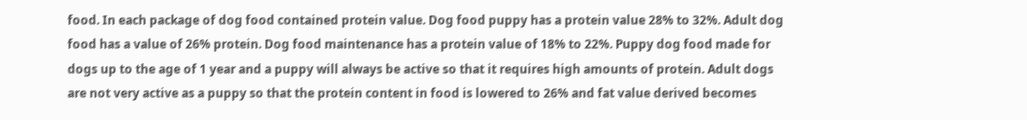food. In each package of dog food contained protein value. Dog food puppy has a protein value 28% to 32%. Adult dog food has a value of 26% protein. Dog food maintenance has a protein value of 18% to 22%. Puppy dog food made for dogs up to the age of 1 year and a puppy will always be active so that it requires high amounts of protein. Adult dogs are not very active as a puppy so that the protein content in food is lowered to 26% and fat value derived becomes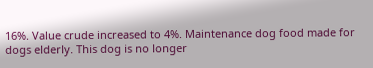16%. Value crude increased to 4%. Maintenance dog food made for dogs elderly. This dog is no longer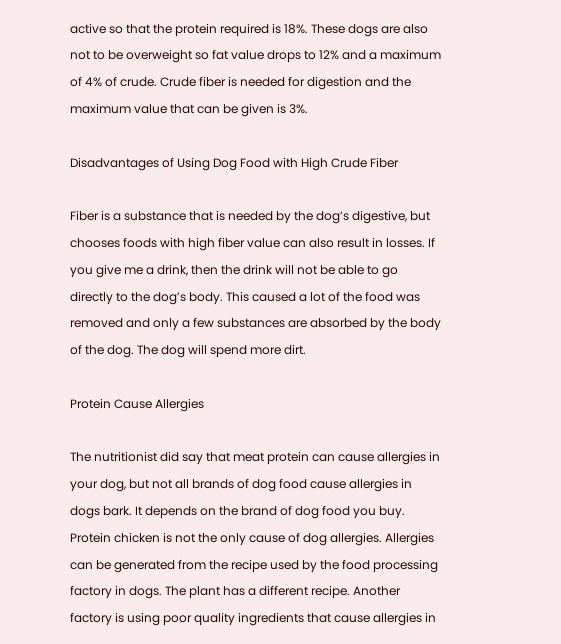active so that the protein required is 18%. These dogs are also not to be overweight so fat value drops to 12% and a maximum of 4% of crude. Crude fiber is needed for digestion and the maximum value that can be given is 3%.

Disadvantages of Using Dog Food with High Crude Fiber

Fiber is a substance that is needed by the dog’s digestive, but chooses foods with high fiber value can also result in losses. If you give me a drink, then the drink will not be able to go directly to the dog’s body. This caused a lot of the food was removed and only a few substances are absorbed by the body of the dog. The dog will spend more dirt.

Protein Cause Allergies

The nutritionist did say that meat protein can cause allergies in your dog, but not all brands of dog food cause allergies in dogs bark. It depends on the brand of dog food you buy. Protein chicken is not the only cause of dog allergies. Allergies can be generated from the recipe used by the food processing factory in dogs. The plant has a different recipe. Another factory is using poor quality ingredients that cause allergies in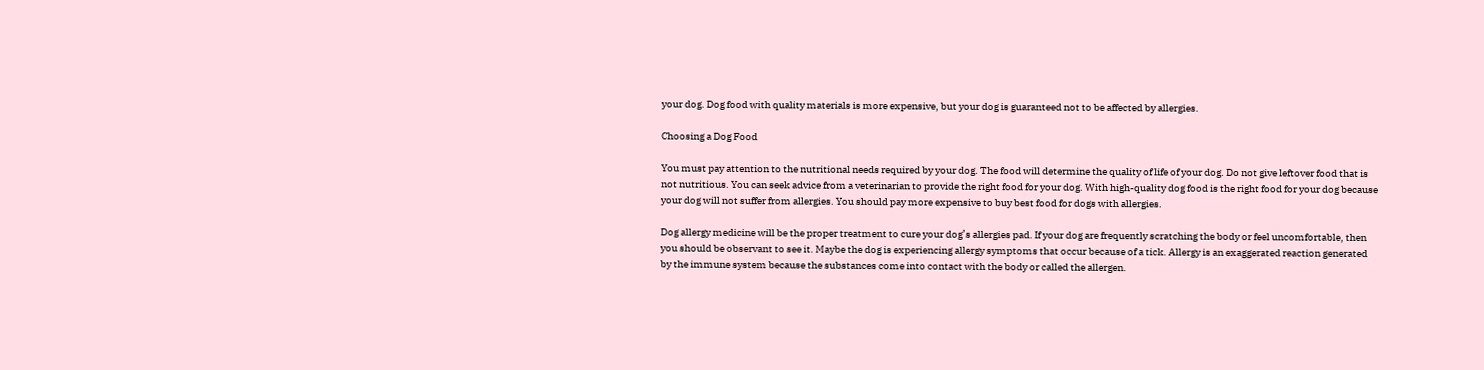your dog. Dog food with quality materials is more expensive, but your dog is guaranteed not to be affected by allergies.

Choosing a Dog Food

You must pay attention to the nutritional needs required by your dog. The food will determine the quality of life of your dog. Do not give leftover food that is not nutritious. You can seek advice from a veterinarian to provide the right food for your dog. With high-quality dog food is the right food for your dog because your dog will not suffer from allergies. You should pay more expensive to buy best food for dogs with allergies.

Dog allergy medicine will be the proper treatment to cure your dog’s allergies pad. If your dog are frequently scratching the body or feel uncomfortable, then you should be observant to see it. Maybe the dog is experiencing allergy symptoms that occur because of a tick. Allergy is an exaggerated reaction generated by the immune system because the substances come into contact with the body or called the allergen.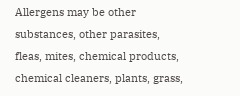Allergens may be other substances, other parasites, fleas, mites, chemical products, chemical cleaners, plants, grass,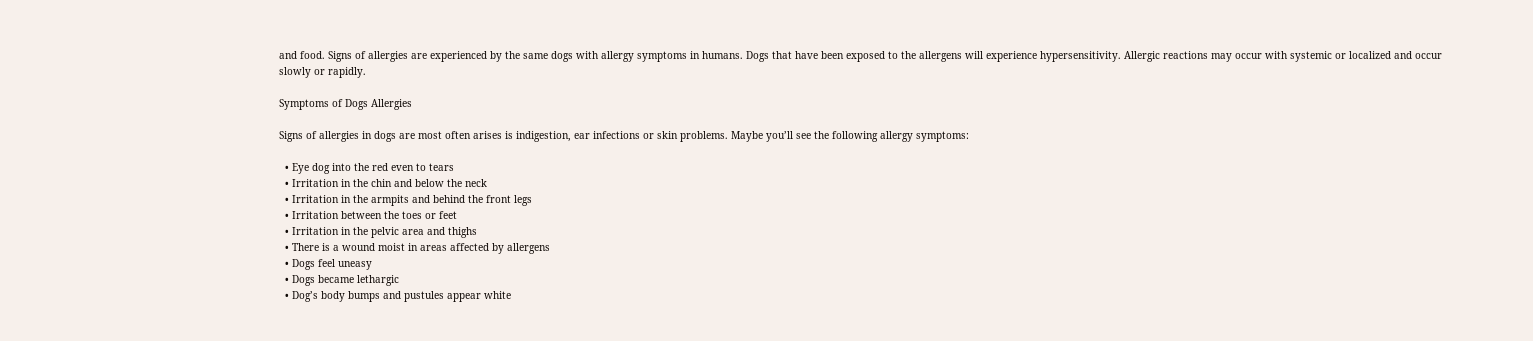and food. Signs of allergies are experienced by the same dogs with allergy symptoms in humans. Dogs that have been exposed to the allergens will experience hypersensitivity. Allergic reactions may occur with systemic or localized and occur slowly or rapidly.

Symptoms of Dogs Allergies

Signs of allergies in dogs are most often arises is indigestion, ear infections or skin problems. Maybe you’ll see the following allergy symptoms:

  • Eye dog into the red even to tears
  • Irritation in the chin and below the neck
  • Irritation in the armpits and behind the front legs
  • Irritation between the toes or feet
  • Irritation in the pelvic area and thighs
  • There is a wound moist in areas affected by allergens
  • Dogs feel uneasy
  • Dogs became lethargic
  • Dog’s body bumps and pustules appear white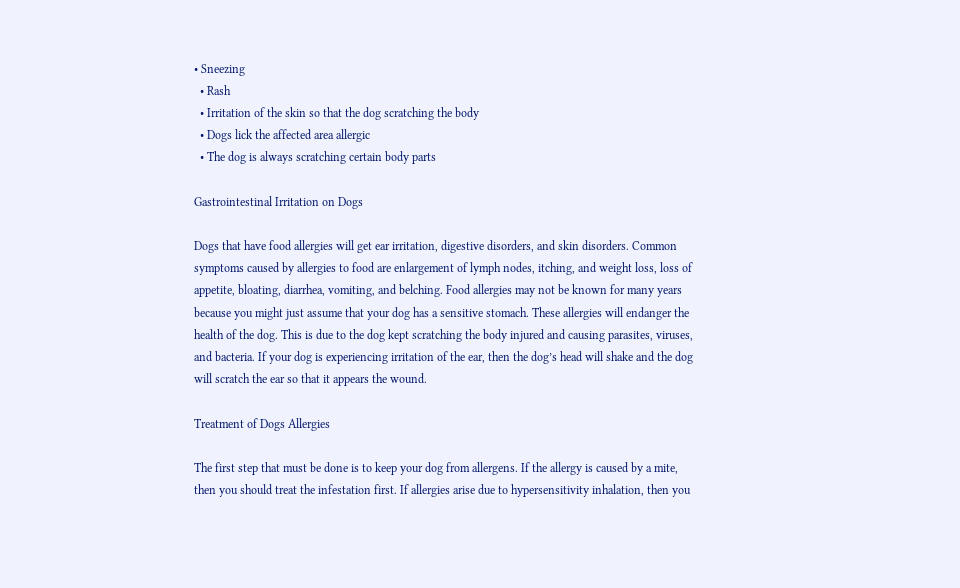• Sneezing
  • Rash
  • Irritation of the skin so that the dog scratching the body
  • Dogs lick the affected area allergic
  • The dog is always scratching certain body parts

Gastrointestinal Irritation on Dogs

Dogs that have food allergies will get ear irritation, digestive disorders, and skin disorders. Common symptoms caused by allergies to food are enlargement of lymph nodes, itching, and weight loss, loss of appetite, bloating, diarrhea, vomiting, and belching. Food allergies may not be known for many years because you might just assume that your dog has a sensitive stomach. These allergies will endanger the health of the dog. This is due to the dog kept scratching the body injured and causing parasites, viruses, and bacteria. If your dog is experiencing irritation of the ear, then the dog’s head will shake and the dog will scratch the ear so that it appears the wound.

Treatment of Dogs Allergies

The first step that must be done is to keep your dog from allergens. If the allergy is caused by a mite, then you should treat the infestation first. If allergies arise due to hypersensitivity inhalation, then you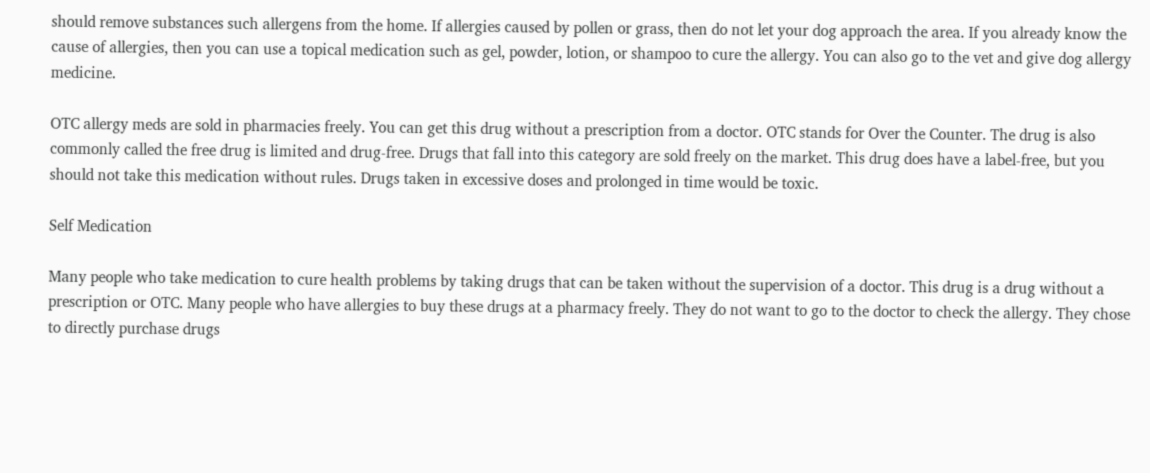should remove substances such allergens from the home. If allergies caused by pollen or grass, then do not let your dog approach the area. If you already know the cause of allergies, then you can use a topical medication such as gel, powder, lotion, or shampoo to cure the allergy. You can also go to the vet and give dog allergy medicine.

OTC allergy meds are sold in pharmacies freely. You can get this drug without a prescription from a doctor. OTC stands for Over the Counter. The drug is also commonly called the free drug is limited and drug-free. Drugs that fall into this category are sold freely on the market. This drug does have a label-free, but you should not take this medication without rules. Drugs taken in excessive doses and prolonged in time would be toxic.

Self Medication

Many people who take medication to cure health problems by taking drugs that can be taken without the supervision of a doctor. This drug is a drug without a prescription or OTC. Many people who have allergies to buy these drugs at a pharmacy freely. They do not want to go to the doctor to check the allergy. They chose to directly purchase drugs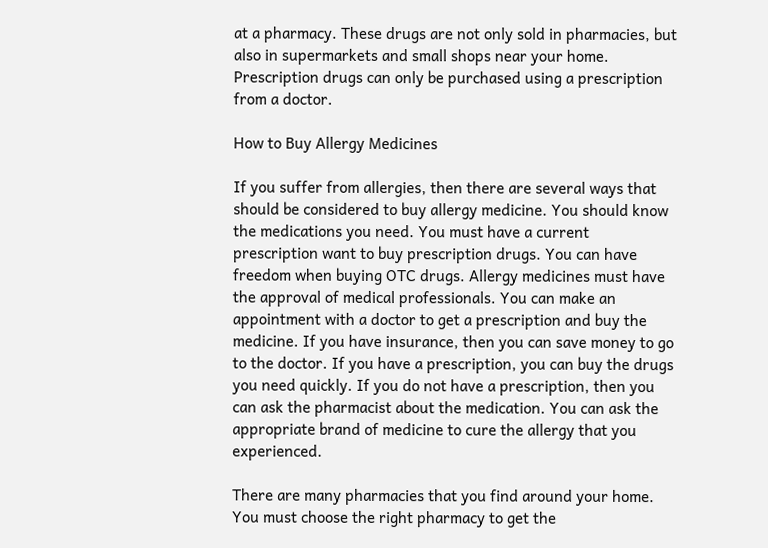at a pharmacy. These drugs are not only sold in pharmacies, but also in supermarkets and small shops near your home. Prescription drugs can only be purchased using a prescription from a doctor.

How to Buy Allergy Medicines

If you suffer from allergies, then there are several ways that should be considered to buy allergy medicine. You should know the medications you need. You must have a current prescription want to buy prescription drugs. You can have freedom when buying OTC drugs. Allergy medicines must have the approval of medical professionals. You can make an appointment with a doctor to get a prescription and buy the medicine. If you have insurance, then you can save money to go to the doctor. If you have a prescription, you can buy the drugs you need quickly. If you do not have a prescription, then you can ask the pharmacist about the medication. You can ask the appropriate brand of medicine to cure the allergy that you experienced.

There are many pharmacies that you find around your home. You must choose the right pharmacy to get the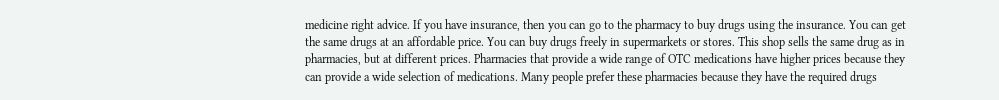medicine right advice. If you have insurance, then you can go to the pharmacy to buy drugs using the insurance. You can get the same drugs at an affordable price. You can buy drugs freely in supermarkets or stores. This shop sells the same drug as in pharmacies, but at different prices. Pharmacies that provide a wide range of OTC medications have higher prices because they can provide a wide selection of medications. Many people prefer these pharmacies because they have the required drugs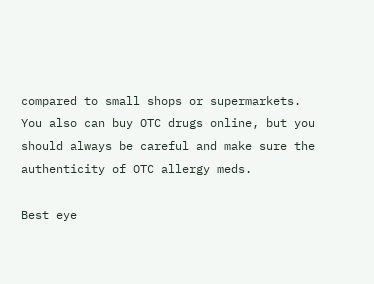compared to small shops or supermarkets. You also can buy OTC drugs online, but you should always be careful and make sure the authenticity of OTC allergy meds.

Best eye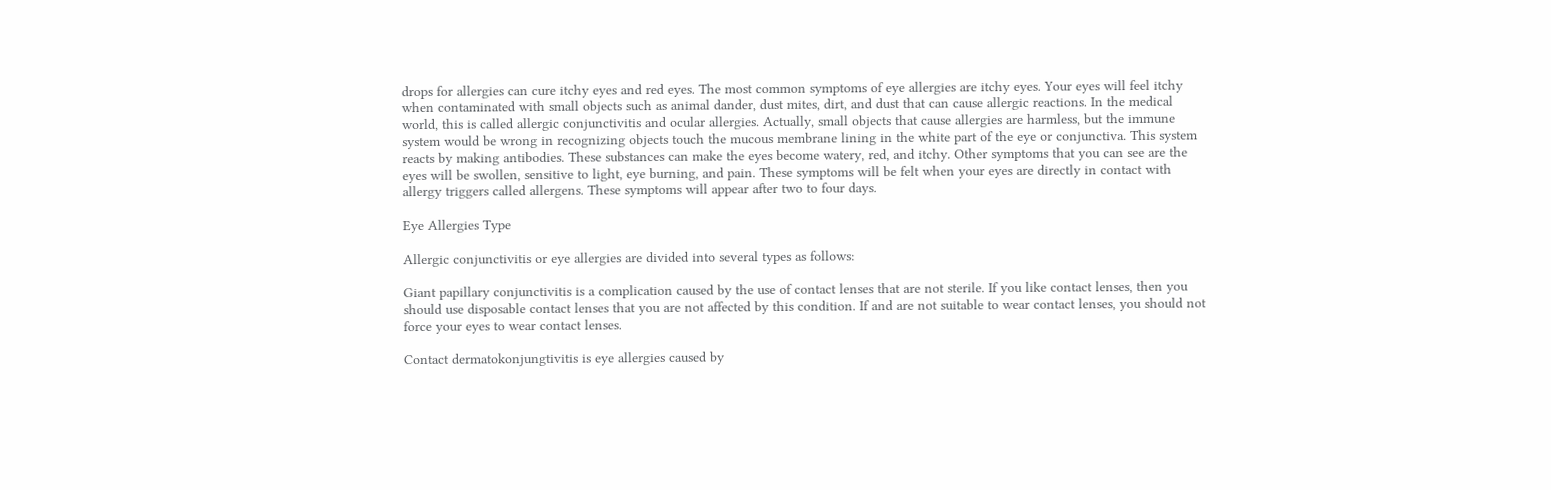drops for allergies can cure itchy eyes and red eyes. The most common symptoms of eye allergies are itchy eyes. Your eyes will feel itchy when contaminated with small objects such as animal dander, dust mites, dirt, and dust that can cause allergic reactions. In the medical world, this is called allergic conjunctivitis and ocular allergies. Actually, small objects that cause allergies are harmless, but the immune system would be wrong in recognizing objects touch the mucous membrane lining in the white part of the eye or conjunctiva. This system reacts by making antibodies. These substances can make the eyes become watery, red, and itchy. Other symptoms that you can see are the eyes will be swollen, sensitive to light, eye burning, and pain. These symptoms will be felt when your eyes are directly in contact with allergy triggers called allergens. These symptoms will appear after two to four days.

Eye Allergies Type

Allergic conjunctivitis or eye allergies are divided into several types as follows:

Giant papillary conjunctivitis is a complication caused by the use of contact lenses that are not sterile. If you like contact lenses, then you should use disposable contact lenses that you are not affected by this condition. If and are not suitable to wear contact lenses, you should not force your eyes to wear contact lenses.

Contact dermatokonjungtivitis is eye allergies caused by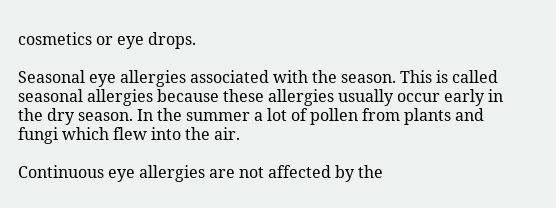cosmetics or eye drops.

Seasonal eye allergies associated with the season. This is called seasonal allergies because these allergies usually occur early in the dry season. In the summer a lot of pollen from plants and fungi which flew into the air.

Continuous eye allergies are not affected by the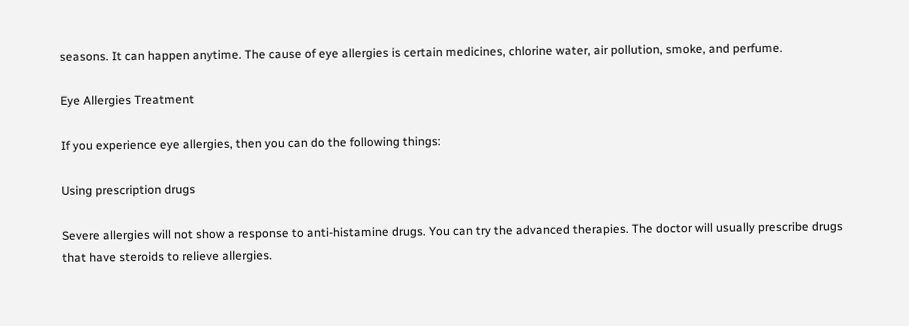seasons. It can happen anytime. The cause of eye allergies is certain medicines, chlorine water, air pollution, smoke, and perfume.

Eye Allergies Treatment

If you experience eye allergies, then you can do the following things:

Using prescription drugs

Severe allergies will not show a response to anti-histamine drugs. You can try the advanced therapies. The doctor will usually prescribe drugs that have steroids to relieve allergies.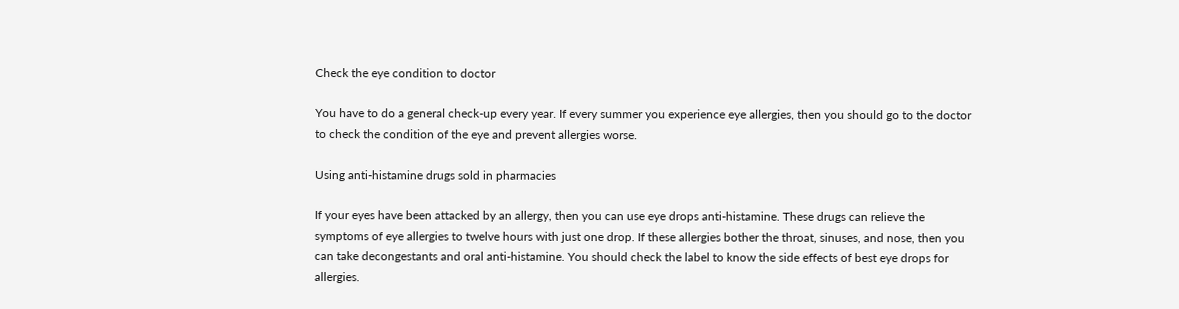Check the eye condition to doctor

You have to do a general check-up every year. If every summer you experience eye allergies, then you should go to the doctor to check the condition of the eye and prevent allergies worse.

Using anti-histamine drugs sold in pharmacies

If your eyes have been attacked by an allergy, then you can use eye drops anti-histamine. These drugs can relieve the symptoms of eye allergies to twelve hours with just one drop. If these allergies bother the throat, sinuses, and nose, then you can take decongestants and oral anti-histamine. You should check the label to know the side effects of best eye drops for allergies.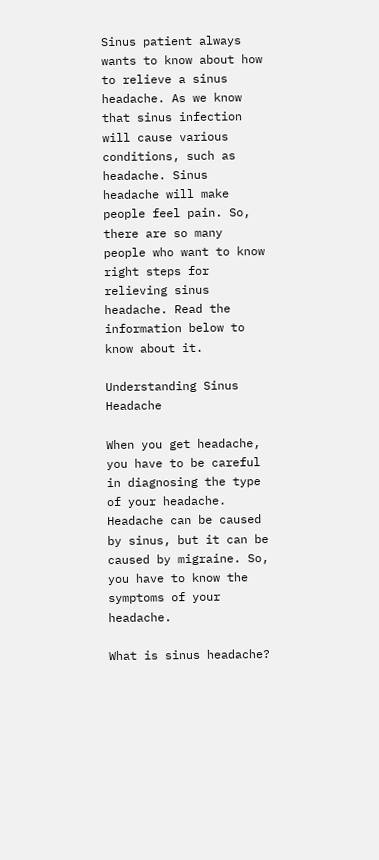Sinus patient always wants to know about how to relieve a sinus headache. As we know that sinus infection will cause various conditions, such as headache. Sinus headache will make people feel pain. So, there are so many people who want to know right steps for relieving sinus headache. Read the information below to know about it.

Understanding Sinus Headache

When you get headache, you have to be careful in diagnosing the type of your headache. Headache can be caused by sinus, but it can be caused by migraine. So, you have to know the symptoms of your headache.

What is sinus headache?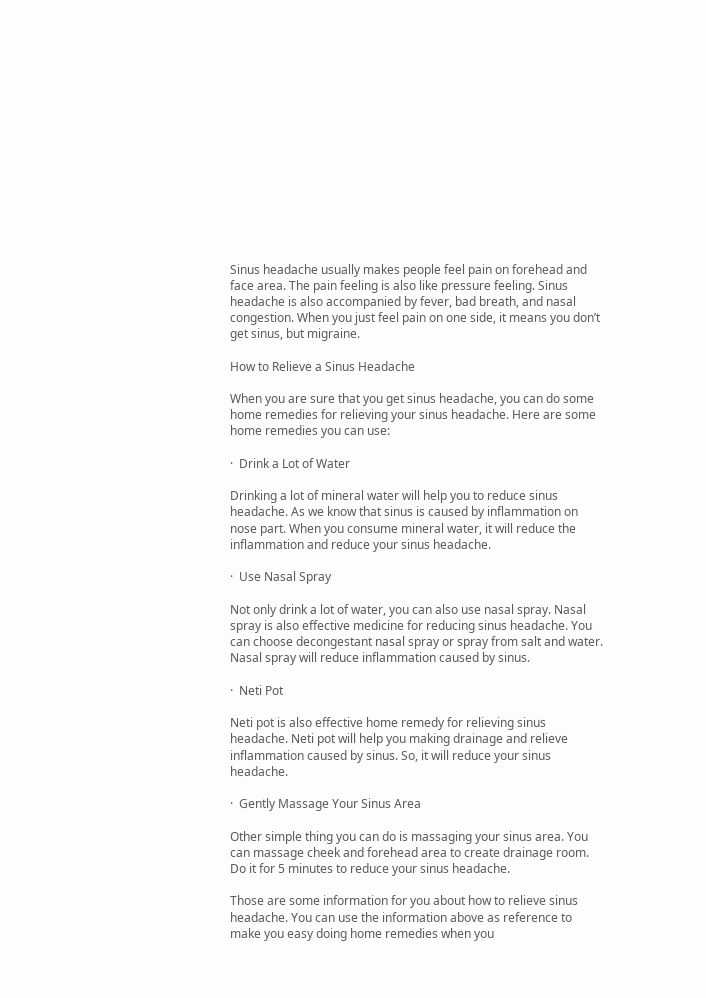Sinus headache usually makes people feel pain on forehead and face area. The pain feeling is also like pressure feeling. Sinus headache is also accompanied by fever, bad breath, and nasal congestion. When you just feel pain on one side, it means you don’t get sinus, but migraine.

How to Relieve a Sinus Headache

When you are sure that you get sinus headache, you can do some home remedies for relieving your sinus headache. Here are some home remedies you can use:

·  Drink a Lot of Water

Drinking a lot of mineral water will help you to reduce sinus headache. As we know that sinus is caused by inflammation on nose part. When you consume mineral water, it will reduce the inflammation and reduce your sinus headache.

·  Use Nasal Spray

Not only drink a lot of water, you can also use nasal spray. Nasal spray is also effective medicine for reducing sinus headache. You can choose decongestant nasal spray or spray from salt and water. Nasal spray will reduce inflammation caused by sinus.

·  Neti Pot

Neti pot is also effective home remedy for relieving sinus headache. Neti pot will help you making drainage and relieve inflammation caused by sinus. So, it will reduce your sinus headache.

·  Gently Massage Your Sinus Area

Other simple thing you can do is massaging your sinus area. You can massage cheek and forehead area to create drainage room. Do it for 5 minutes to reduce your sinus headache.

Those are some information for you about how to relieve sinus headache. You can use the information above as reference to make you easy doing home remedies when you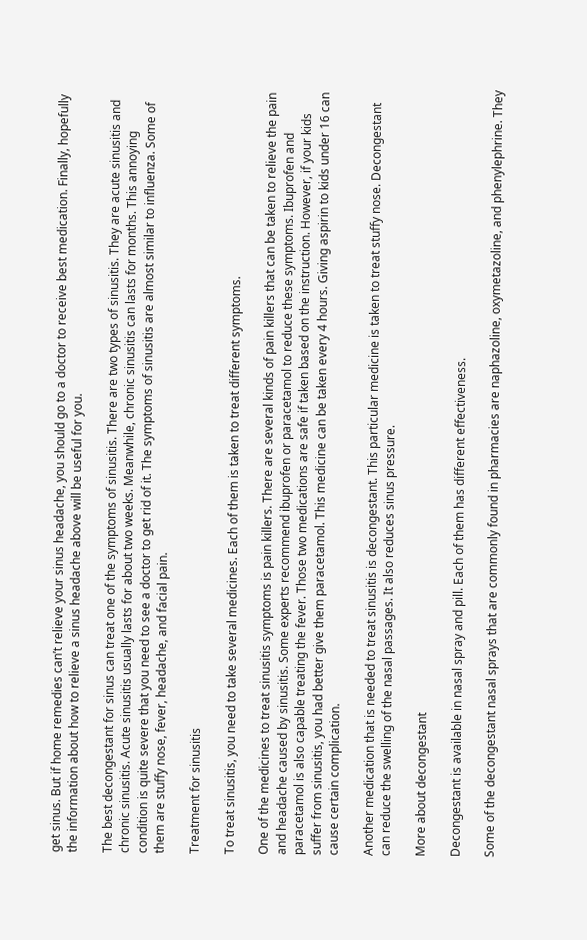get sinus. But if home remedies can’t relieve your sinus headache, you should go to a doctor to receive best medication. Finally, hopefully the information about how to relieve a sinus headache above will be useful for you.

The best decongestant for sinus can treat one of the symptoms of sinusitis. There are two types of sinusitis. They are acute sinusitis and chronic sinusitis. Acute sinusitis usually lasts for about two weeks. Meanwhile, chronic sinusitis can lasts for months. This annoying condition is quite severe that you need to see a doctor to get rid of it. The symptoms of sinusitis are almost similar to influenza. Some of them are stuffy nose, fever, headache, and facial pain.

Treatment for sinusitis

To treat sinusitis, you need to take several medicines. Each of them is taken to treat different symptoms.

One of the medicines to treat sinusitis symptoms is pain killers. There are several kinds of pain killers that can be taken to relieve the pain and headache caused by sinusitis. Some experts recommend ibuprofen or paracetamol to reduce these symptoms. Ibuprofen and paracetamol is also capable treating the fever. Those two medications are safe if taken based on the instruction. However, if your kids suffer from sinusitis, you had better give them paracetamol. This medicine can be taken every 4 hours. Giving aspirin to kids under 16 can cause certain complication.

Another medication that is needed to treat sinusitis is decongestant. This particular medicine is taken to treat stuffy nose. Decongestant can reduce the swelling of the nasal passages. It also reduces sinus pressure.

More about decongestant

Decongestant is available in nasal spray and pill. Each of them has different effectiveness.

Some of the decongestant nasal sprays that are commonly found in pharmacies are naphazoline, oxymetazoline, and phenylephrine. They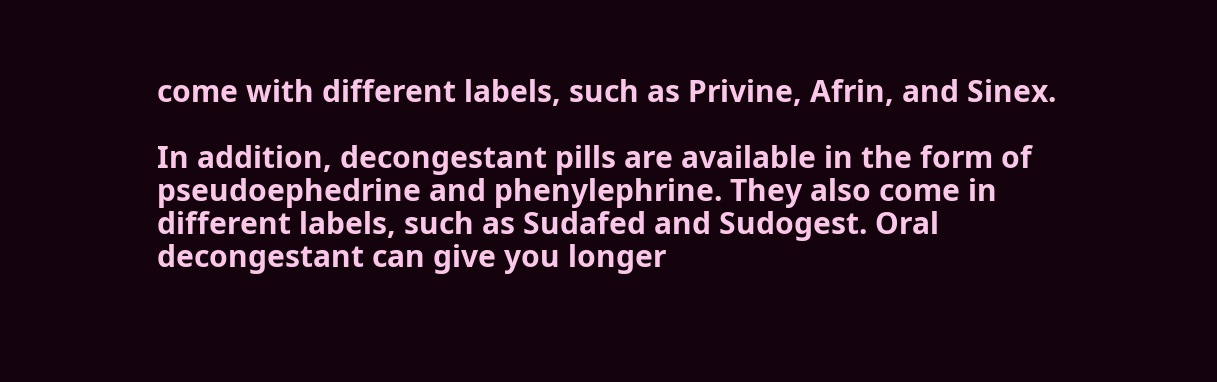come with different labels, such as Privine, Afrin, and Sinex.

In addition, decongestant pills are available in the form of pseudoephedrine and phenylephrine. They also come in different labels, such as Sudafed and Sudogest. Oral decongestant can give you longer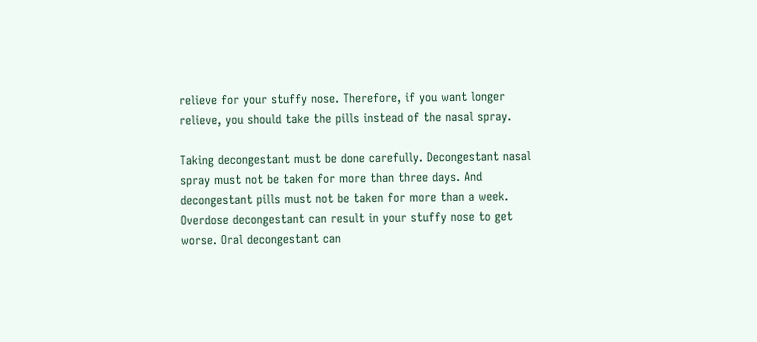relieve for your stuffy nose. Therefore, if you want longer relieve, you should take the pills instead of the nasal spray.

Taking decongestant must be done carefully. Decongestant nasal spray must not be taken for more than three days. And decongestant pills must not be taken for more than a week. Overdose decongestant can result in your stuffy nose to get worse. Oral decongestant can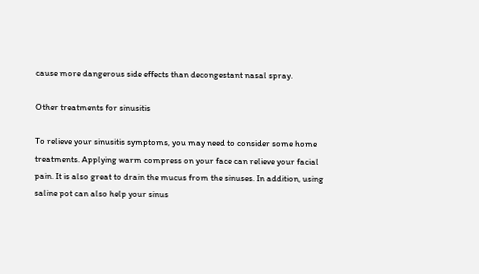cause more dangerous side effects than decongestant nasal spray.

Other treatments for sinusitis

To relieve your sinusitis symptoms, you may need to consider some home treatments. Applying warm compress on your face can relieve your facial pain. It is also great to drain the mucus from the sinuses. In addition, using saline pot can also help your sinus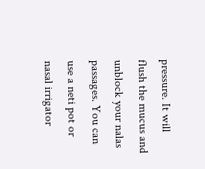pressure. It will flush the mucus and unblock your nalas passages. You can use a neti pot or nasal irrigator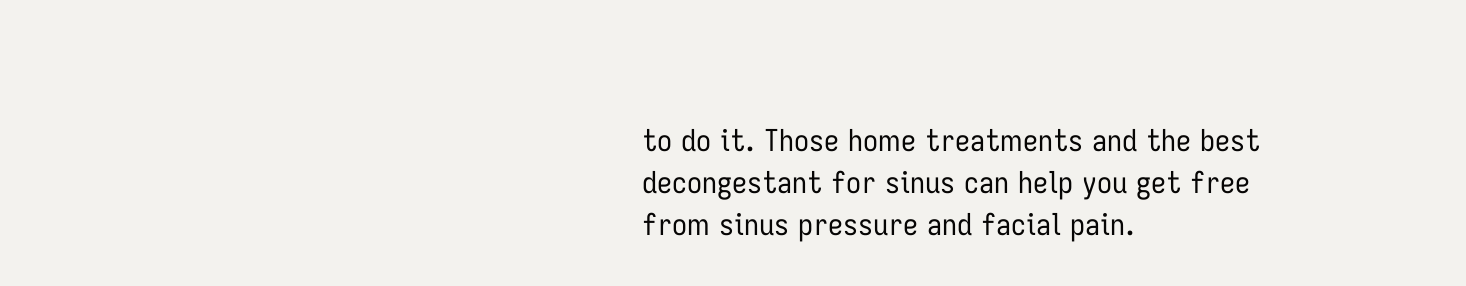to do it. Those home treatments and the best decongestant for sinus can help you get free from sinus pressure and facial pain.